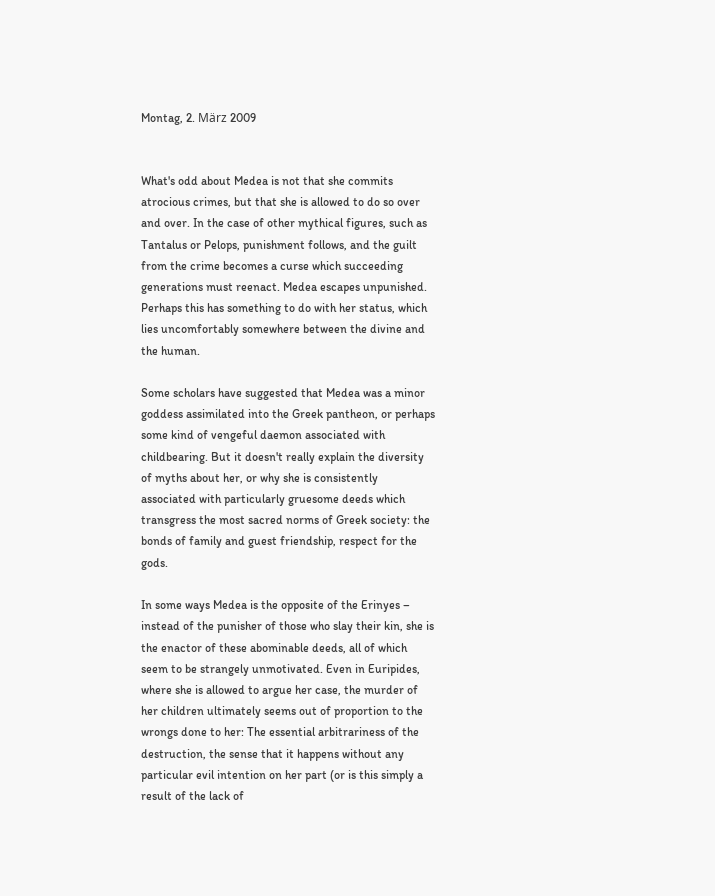Montag, 2. März 2009


What's odd about Medea is not that she commits atrocious crimes, but that she is allowed to do so over and over. In the case of other mythical figures, such as Tantalus or Pelops, punishment follows, and the guilt from the crime becomes a curse which succeeding generations must reenact. Medea escapes unpunished. Perhaps this has something to do with her status, which lies uncomfortably somewhere between the divine and the human.

Some scholars have suggested that Medea was a minor goddess assimilated into the Greek pantheon, or perhaps some kind of vengeful daemon associated with childbearing. But it doesn't really explain the diversity of myths about her, or why she is consistently associated with particularly gruesome deeds which transgress the most sacred norms of Greek society: the bonds of family and guest friendship, respect for the gods.

In some ways Medea is the opposite of the Erinyes – instead of the punisher of those who slay their kin, she is the enactor of these abominable deeds, all of which seem to be strangely unmotivated. Even in Euripides, where she is allowed to argue her case, the murder of her children ultimately seems out of proportion to the wrongs done to her: The essential arbitrariness of the destruction, the sense that it happens without any particular evil intention on her part (or is this simply a result of the lack of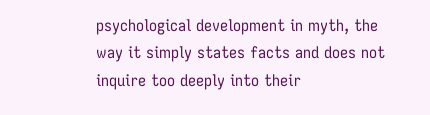psychological development in myth, the way it simply states facts and does not inquire too deeply into their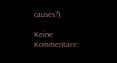causes?).

Keine Kommentare: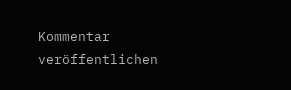Kommentar veröffentlichen